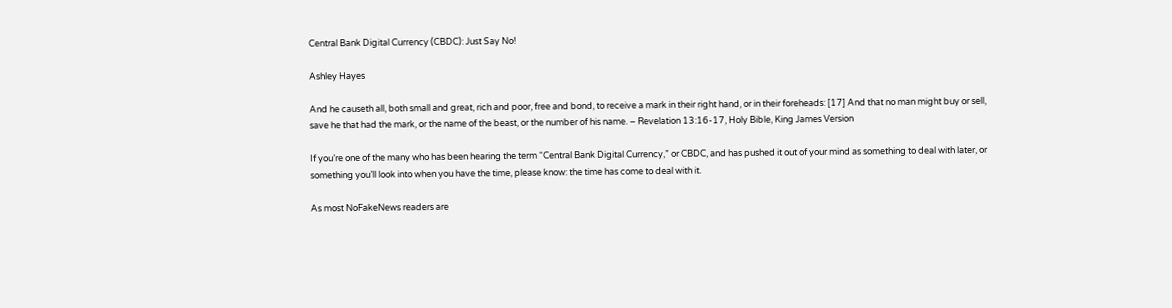Central Bank Digital Currency (CBDC): Just Say No!

Ashley Hayes

And he causeth all, both small and great, rich and poor, free and bond, to receive a mark in their right hand, or in their foreheads: [17] And that no man might buy or sell, save he that had the mark, or the name of the beast, or the number of his name. – Revelation 13:16-17, Holy Bible, King James Version

If you’re one of the many who has been hearing the term “Central Bank Digital Currency,” or CBDC, and has pushed it out of your mind as something to deal with later, or something you’ll look into when you have the time, please know: the time has come to deal with it.

As most NoFakeNews readers are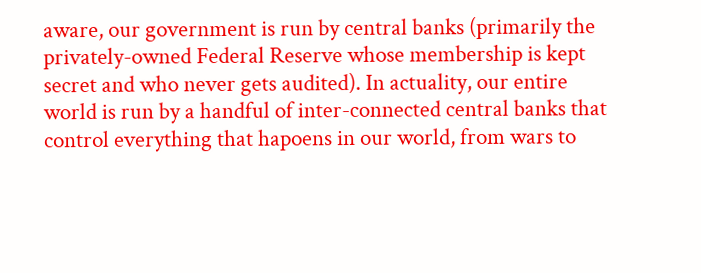aware, our government is run by central banks (primarily the privately-owned Federal Reserve whose membership is kept secret and who never gets audited). In actuality, our entire world is run by a handful of inter-connected central banks that control everything that hapoens in our world, from wars to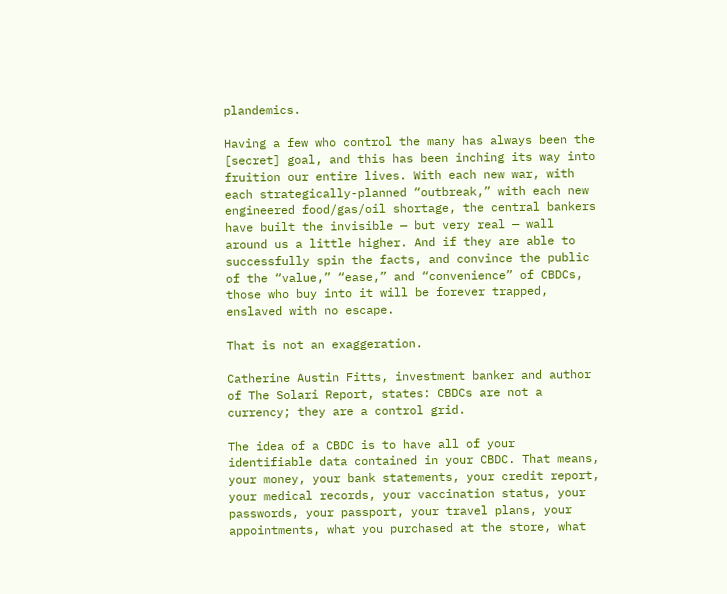plandemics.

Having a few who control the many has always been the [secret] goal, and this has been inching its way into fruition our entire lives. With each new war, with each strategically-planned “outbreak,” with each new engineered food/gas/oil shortage, the central bankers have built the invisible — but very real — wall around us a little higher. And if they are able to successfully spin the facts, and convince the public of the “value,” “ease,” and “convenience” of CBDCs, those who buy into it will be forever trapped, enslaved with no escape.

That is not an exaggeration.

Catherine Austin Fitts, investment banker and author of The Solari Report, states: CBDCs are not a currency; they are a control grid.

The idea of a CBDC is to have all of your identifiable data contained in your CBDC. That means, your money, your bank statements, your credit report, your medical records, your vaccination status, your passwords, your passport, your travel plans, your appointments, what you purchased at the store, what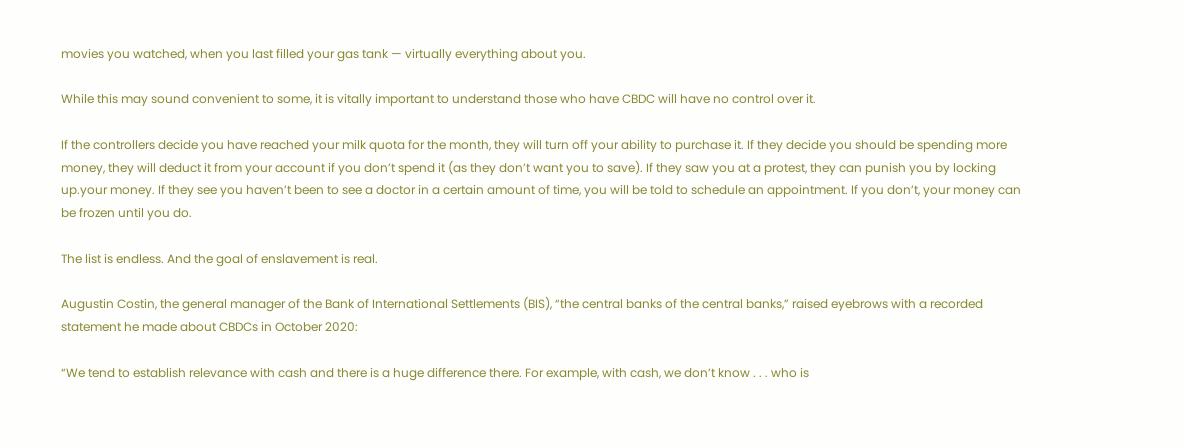movies you watched, when you last filled your gas tank — virtually everything about you.

While this may sound convenient to some, it is vitally important to understand those who have CBDC will have no control over it.

If the controllers decide you have reached your milk quota for the month, they will turn off your ability to purchase it. If they decide you should be spending more money, they will deduct it from your account if you don’t spend it (as they don’t want you to save). If they saw you at a protest, they can punish you by locking up.your money. If they see you haven’t been to see a doctor in a certain amount of time, you will be told to schedule an appointment. If you don’t, your money can be frozen until you do.

The list is endless. And the goal of enslavement is real.

Augustin Costin, the general manager of the Bank of International Settlements (BIS), “the central banks of the central banks,” raised eyebrows with a recorded statement he made about CBDCs in October 2020:

“We tend to establish relevance with cash and there is a huge difference there. For example, with cash, we don’t know . . . who is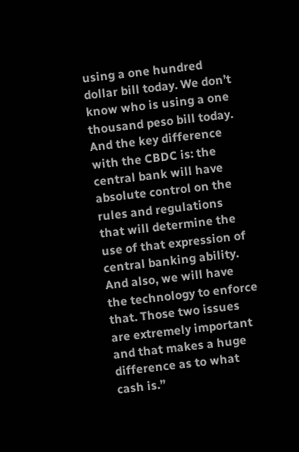using a one hundred dollar bill today. We don’t know who is using a one thousand peso bill today. And the key difference with the CBDC is: the central bank will have absolute control on the rules and regulations that will determine the use of that expression of central banking ability. And also, we will have the technology to enforce that. Those two issues are extremely important and that makes a huge difference as to what cash is.”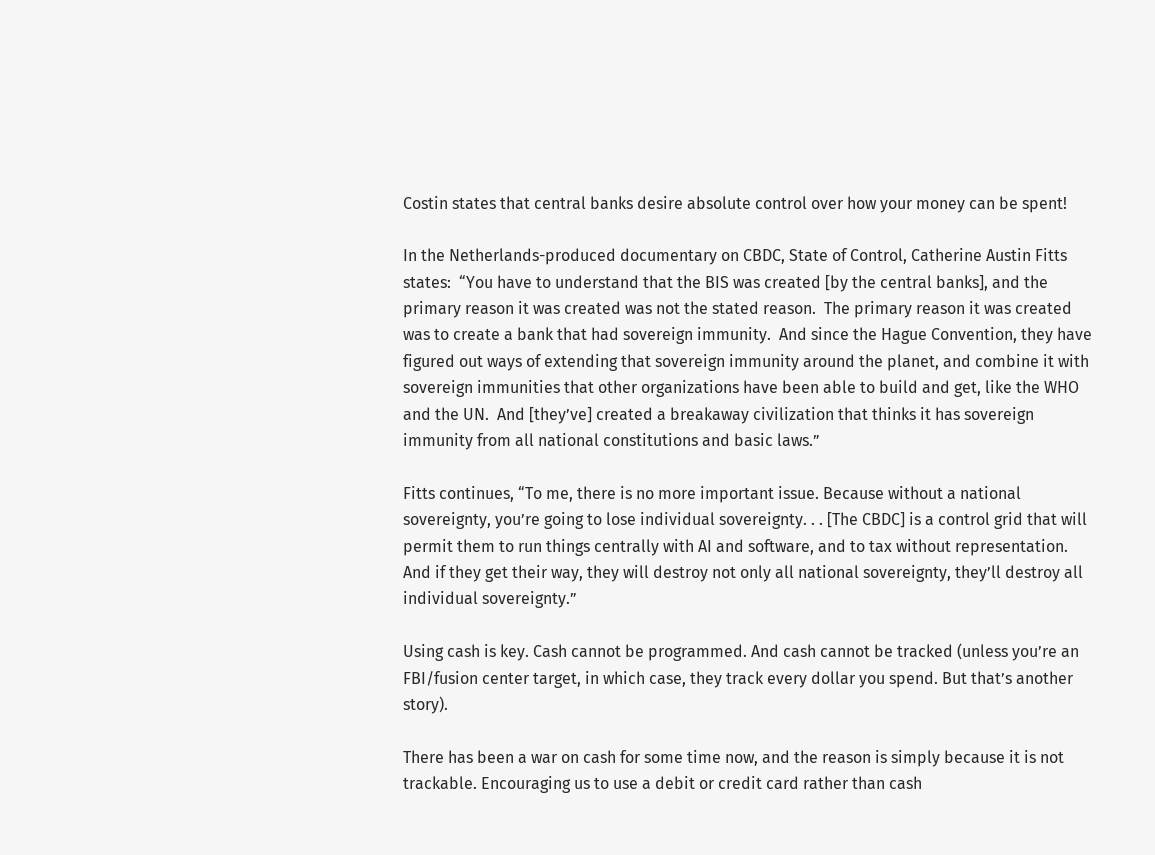Costin states that central banks desire absolute control over how your money can be spent!

In the Netherlands-produced documentary on CBDC, State of Control, Catherine Austin Fitts states:  “You have to understand that the BIS was created [by the central banks], and the primary reason it was created was not the stated reason.  The primary reason it was created was to create a bank that had sovereign immunity.  And since the Hague Convention, they have figured out ways of extending that sovereign immunity around the planet, and combine it with sovereign immunities that other organizations have been able to build and get, like the WHO and the UN.  And [they’ve] created a breakaway civilization that thinks it has sovereign immunity from all national constitutions and basic laws.”

Fitts continues, “To me, there is no more important issue. Because without a national sovereignty, you’re going to lose individual sovereignty. . . [The CBDC] is a control grid that will permit them to run things centrally with AI and software, and to tax without representation. And if they get their way, they will destroy not only all national sovereignty, they’ll destroy all individual sovereignty.”

Using cash is key. Cash cannot be programmed. And cash cannot be tracked (unless you’re an FBI/fusion center target, in which case, they track every dollar you spend. But that’s another story).

There has been a war on cash for some time now, and the reason is simply because it is not trackable. Encouraging us to use a debit or credit card rather than cash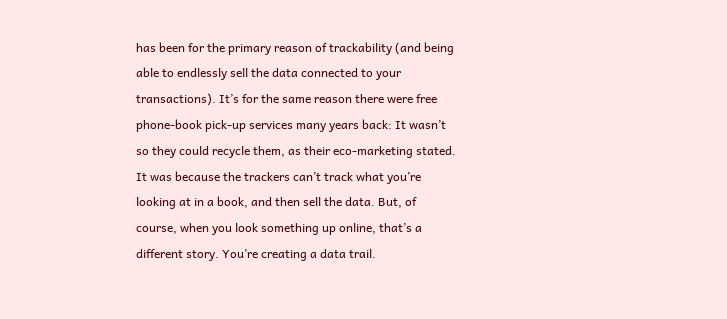has been for the primary reason of trackability (and being able to endlessly sell the data connected to your transactions). It’s for the same reason there were free phone-book pick-up services many years back: It wasn’t so they could recycle them, as their eco-marketing stated. It was because the trackers can’t track what you’re looking at in a book, and then sell the data. But, of course, when you look something up online, that’s a different story. You’re creating a data trail.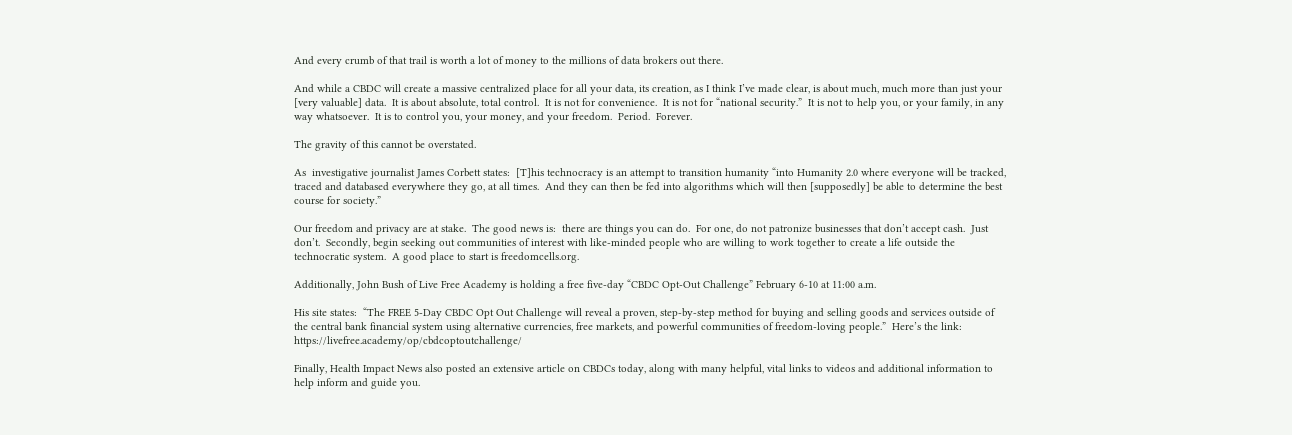And every crumb of that trail is worth a lot of money to the millions of data brokers out there.

And while a CBDC will create a massive centralized place for all your data, its creation, as I think I’ve made clear, is about much, much more than just your [very valuable] data.  It is about absolute, total control.  It is not for convenience.  It is not for “national security.”  It is not to help you, or your family, in any way whatsoever.  It is to control you, your money, and your freedom.  Period.  Forever.

The gravity of this cannot be overstated.

As  investigative journalist James Corbett states:  [T]his technocracy is an attempt to transition humanity “into Humanity 2.0 where everyone will be tracked, traced and databased everywhere they go, at all times.  And they can then be fed into algorithms which will then [supposedly] be able to determine the best course for society.”

Our freedom and privacy are at stake.  The good news is:  there are things you can do.  For one, do not patronize businesses that don’t accept cash.  Just don’t.  Secondly, begin seeking out communities of interest with like-minded people who are willing to work together to create a life outside the technocratic system.  A good place to start is freedomcells.org.

Additionally, John Bush of Live Free Academy is holding a free five-day “CBDC Opt-Out Challenge” February 6-10 at 11:00 a.m.

His site states:  “The FREE 5-Day CBDC Opt Out Challenge will reveal a proven, step-by-step method for buying and selling goods and services outside of the central bank financial system using alternative currencies, free markets, and powerful communities of freedom-loving people.”  Here’s the link:  https://livefree.academy/op/cbdcoptoutchallenge/

Finally, Health Impact News also posted an extensive article on CBDCs today, along with many helpful, vital links to videos and additional information to help inform and guide you.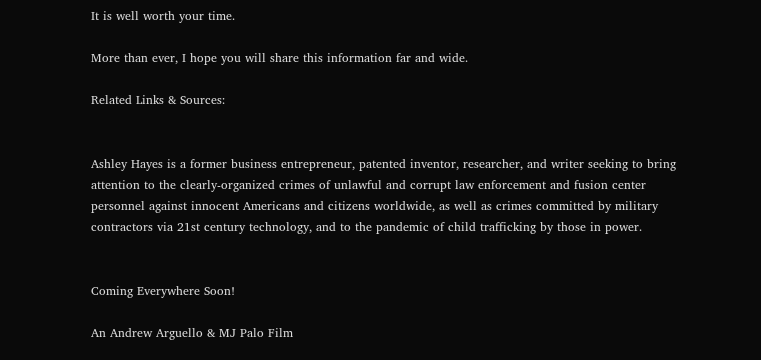It is well worth your time.

More than ever, I hope you will share this information far and wide.

Related Links & Sources:


Ashley Hayes is a former business entrepreneur, patented inventor, researcher, and writer seeking to bring attention to the clearly-organized crimes of unlawful and corrupt law enforcement and fusion center personnel against innocent Americans and citizens worldwide, as well as crimes committed by military contractors via 21st century technology, and to the pandemic of child trafficking by those in power.


Coming Everywhere Soon!

An Andrew Arguello & MJ Palo Film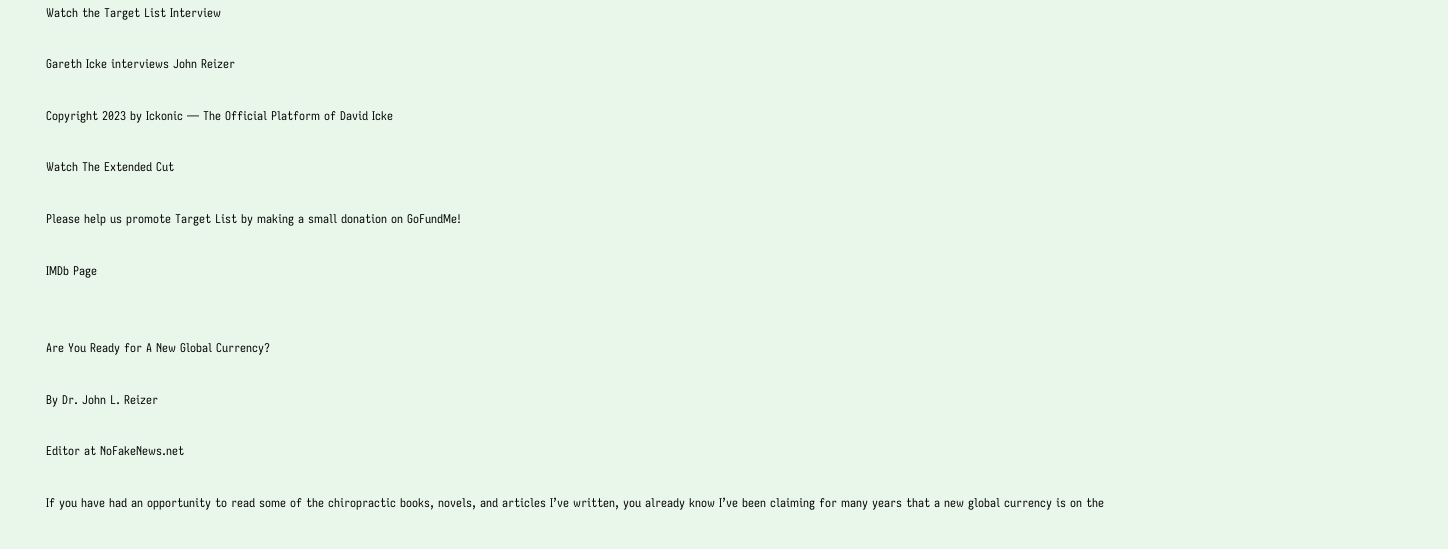Watch the Target List Interview

Gareth Icke interviews John Reizer

Copyright 2023 by Ickonic — The Official Platform of David Icke

Watch The Extended Cut

Please help us promote Target List by making a small donation on GoFundMe!

IMDb Page


Are You Ready for A New Global Currency?

By Dr. John L. Reizer

Editor at NoFakeNews.net

If you have had an opportunity to read some of the chiropractic books, novels, and articles I’ve written, you already know I’ve been claiming for many years that a new global currency is on the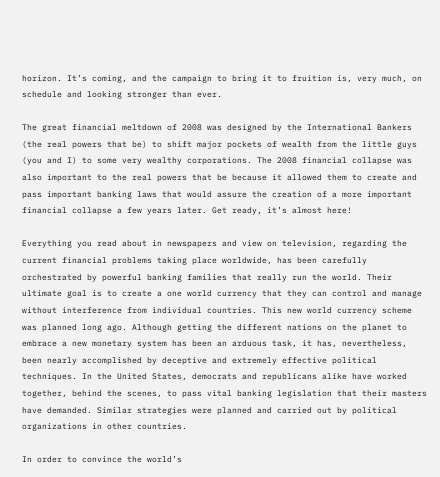horizon. It’s coming, and the campaign to bring it to fruition is, very much, on schedule and looking stronger than ever.

The great financial meltdown of 2008 was designed by the International Bankers (the real powers that be) to shift major pockets of wealth from the little guys (you and I) to some very wealthy corporations. The 2008 financial collapse was also important to the real powers that be because it allowed them to create and pass important banking laws that would assure the creation of a more important financial collapse a few years later. Get ready, it’s almost here!

Everything you read about in newspapers and view on television, regarding the current financial problems taking place worldwide, has been carefully orchestrated by powerful banking families that really run the world. Their ultimate goal is to create a one world currency that they can control and manage without interference from individual countries. This new world currency scheme was planned long ago. Although getting the different nations on the planet to embrace a new monetary system has been an arduous task, it has, nevertheless, been nearly accomplished by deceptive and extremely effective political techniques. In the United States, democrats and republicans alike have worked together, behind the scenes, to pass vital banking legislation that their masters have demanded. Similar strategies were planned and carried out by political organizations in other countries.

In order to convince the world’s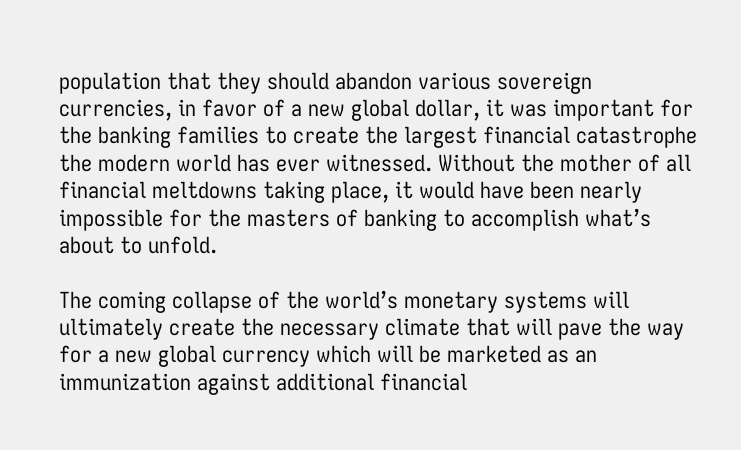population that they should abandon various sovereign currencies, in favor of a new global dollar, it was important for the banking families to create the largest financial catastrophe the modern world has ever witnessed. Without the mother of all financial meltdowns taking place, it would have been nearly impossible for the masters of banking to accomplish what’s about to unfold.

The coming collapse of the world’s monetary systems will ultimately create the necessary climate that will pave the way for a new global currency which will be marketed as an immunization against additional financial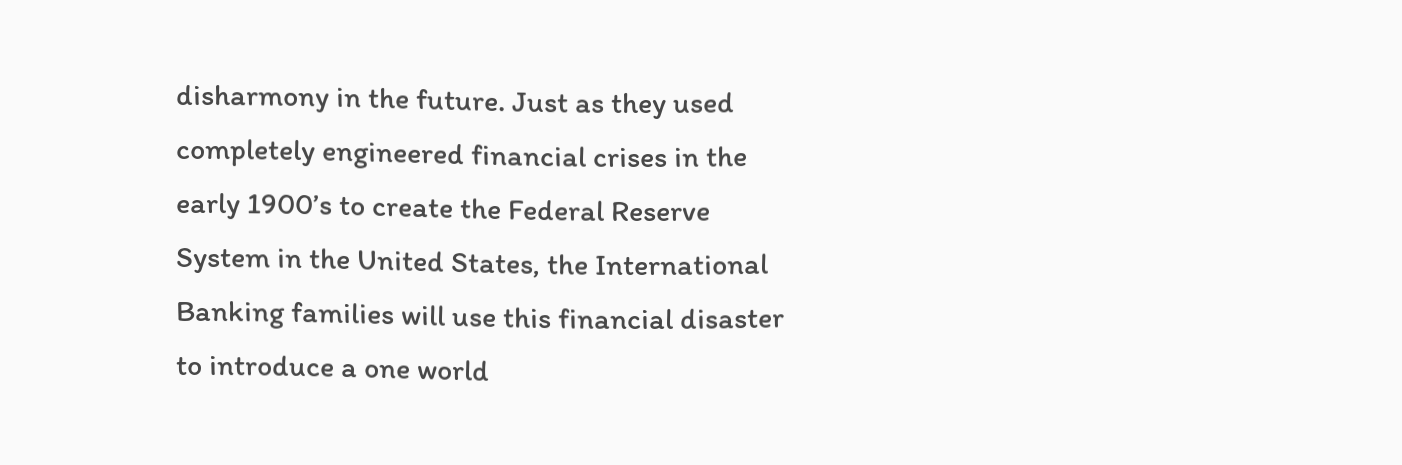disharmony in the future. Just as they used completely engineered financial crises in the early 1900’s to create the Federal Reserve System in the United States, the International Banking families will use this financial disaster to introduce a one world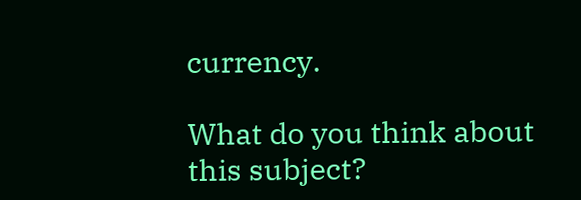currency.

What do you think about this subject?